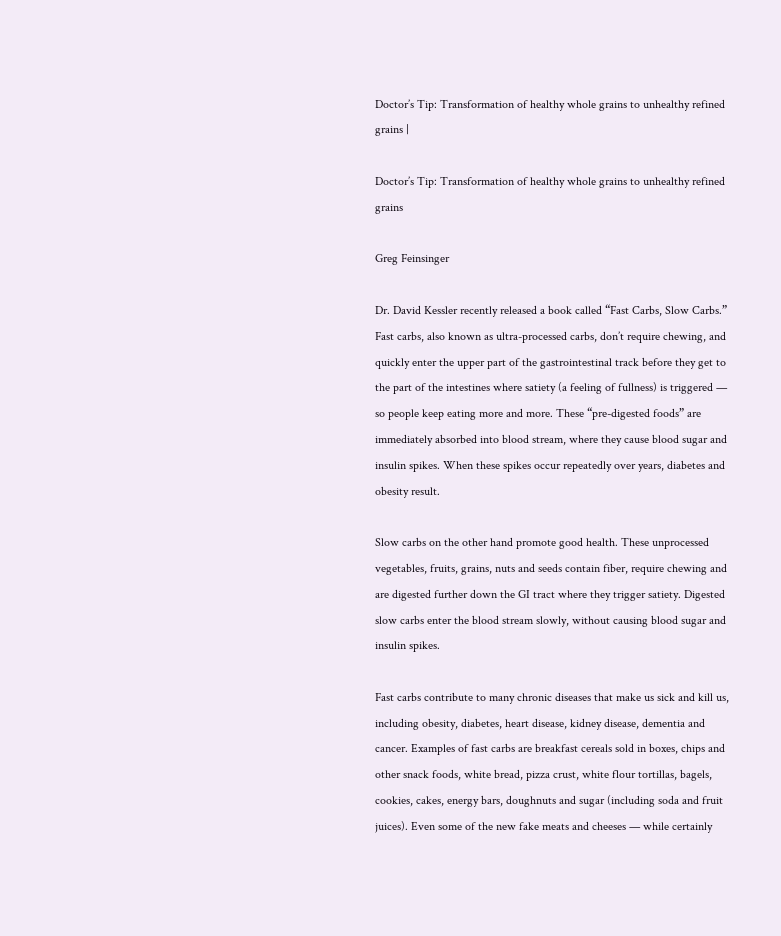Doctor’s Tip: Transformation of healthy whole grains to unhealthy refined grains |

Doctor’s Tip: Transformation of healthy whole grains to unhealthy refined grains

Greg Feinsinger

Dr. David Kessler recently released a book called “Fast Carbs, Slow Carbs.”  Fast carbs, also known as ultra-processed carbs, don’t require chewing, and quickly enter the upper part of the gastrointestinal track before they get to the part of the intestines where satiety (a feeling of fullness) is triggered — so people keep eating more and more. These “pre-digested foods” are immediately absorbed into blood stream, where they cause blood sugar and insulin spikes. When these spikes occur repeatedly over years, diabetes and obesity result.

Slow carbs on the other hand promote good health. These unprocessed vegetables, fruits, grains, nuts and seeds contain fiber, require chewing and are digested further down the GI tract where they trigger satiety. Digested slow carbs enter the blood stream slowly, without causing blood sugar and insulin spikes.

Fast carbs contribute to many chronic diseases that make us sick and kill us, including obesity, diabetes, heart disease, kidney disease, dementia and cancer. Examples of fast carbs are breakfast cereals sold in boxes, chips and other snack foods, white bread, pizza crust, white flour tortillas, bagels, cookies, cakes, energy bars, doughnuts and sugar (including soda and fruit juices). Even some of the new fake meats and cheeses — while certainly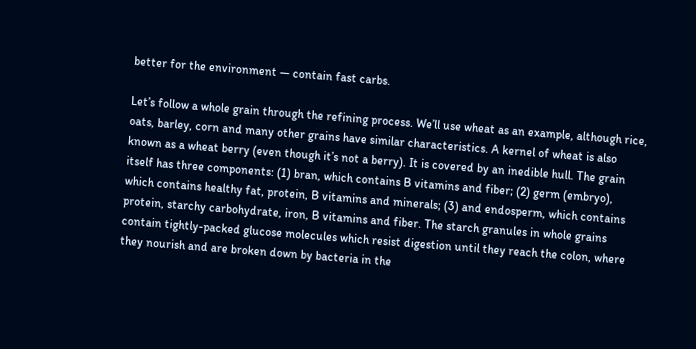better for the environment — contain fast carbs.

Let’s follow a whole grain through the refining process. We’ll use wheat as an example, although rice, oats, barley, corn and many other grains have similar characteristics. A kernel of wheat is also known as a wheat berry (even though it’s not a berry). It is covered by an inedible hull. The grain itself has three components: (1) bran, which contains B vitamins and fiber; (2) germ (embryo), which contains healthy fat, protein, B vitamins and minerals; (3) and endosperm, which contains protein, starchy carbohydrate, iron, B vitamins and fiber. The starch granules in whole grains contain tightly-packed glucose molecules which resist digestion until they reach the colon, where they nourish and are broken down by bacteria in the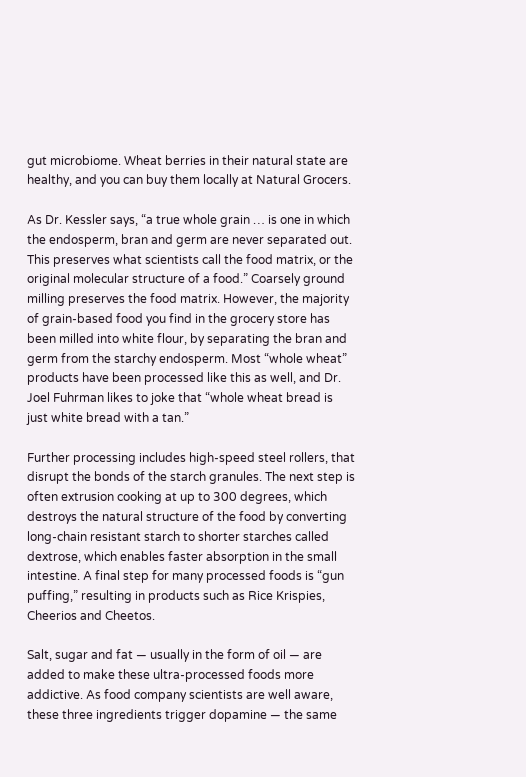gut microbiome. Wheat berries in their natural state are healthy, and you can buy them locally at Natural Grocers.

As Dr. Kessler says, “a true whole grain … is one in which the endosperm, bran and germ are never separated out. This preserves what scientists call the food matrix, or the original molecular structure of a food.” Coarsely ground milling preserves the food matrix. However, the majority of grain-based food you find in the grocery store has been milled into white flour, by separating the bran and germ from the starchy endosperm. Most “whole wheat” products have been processed like this as well, and Dr. Joel Fuhrman likes to joke that “whole wheat bread is just white bread with a tan.”

Further processing includes high-speed steel rollers, that disrupt the bonds of the starch granules. The next step is often extrusion cooking at up to 300 degrees, which destroys the natural structure of the food by converting long-chain resistant starch to shorter starches called dextrose, which enables faster absorption in the small intestine. A final step for many processed foods is “gun puffing,” resulting in products such as Rice Krispies, Cheerios and Cheetos.

Salt, sugar and fat — usually in the form of oil — are added to make these ultra-processed foods more addictive. As food company scientists are well aware, these three ingredients trigger dopamine — the same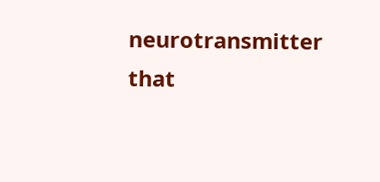neurotransmitter that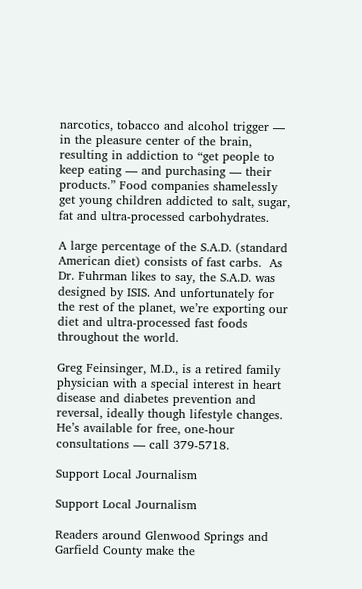narcotics, tobacco and alcohol trigger — in the pleasure center of the brain, resulting in addiction to “get people to keep eating — and purchasing — their products.” Food companies shamelessly get young children addicted to salt, sugar, fat and ultra-processed carbohydrates.

A large percentage of the S.A.D. (standard American diet) consists of fast carbs.  As Dr. Fuhrman likes to say, the S.A.D. was designed by ISIS. And unfortunately for the rest of the planet, we’re exporting our diet and ultra-processed fast foods throughout the world.

Greg Feinsinger, M.D., is a retired family physician with a special interest in heart disease and diabetes prevention and reversal, ideally though lifestyle changes. He’s available for free, one-hour consultations — call 379-5718.

Support Local Journalism

Support Local Journalism

Readers around Glenwood Springs and Garfield County make the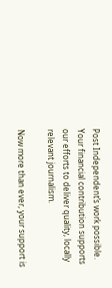Post Independent’s work possible. Your financial contribution supports our efforts to deliver quality, locally relevant journalism.

Now more than ever, your support is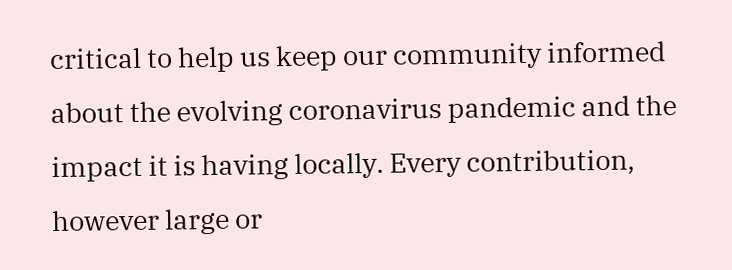critical to help us keep our community informed about the evolving coronavirus pandemic and the impact it is having locally. Every contribution, however large or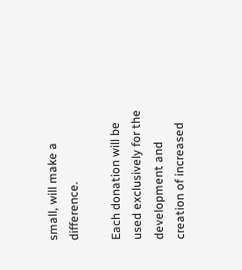small, will make a difference.

Each donation will be used exclusively for the development and creation of increased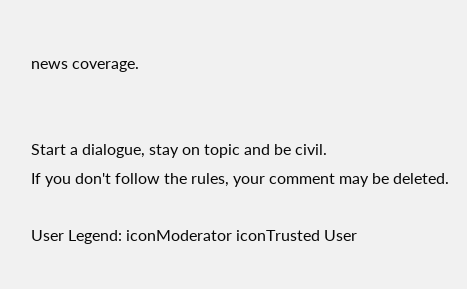news coverage.


Start a dialogue, stay on topic and be civil.
If you don't follow the rules, your comment may be deleted.

User Legend: iconModerator iconTrusted User